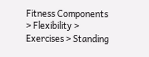Fitness Components > Flexibility > Exercises > Standing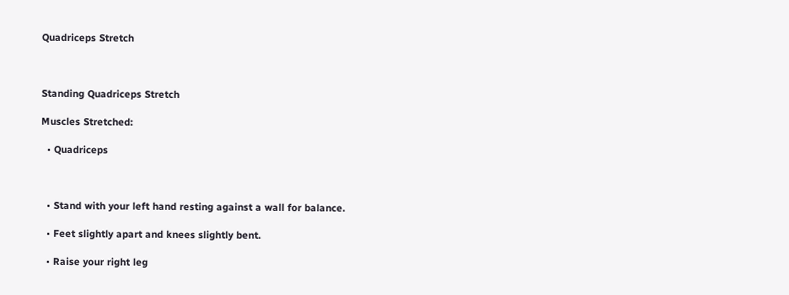Quadriceps Stretch



Standing Quadriceps Stretch

Muscles Stretched:

  • Quadriceps



  • Stand with your left hand resting against a wall for balance.

  • Feet slightly apart and knees slightly bent.

  • Raise your right leg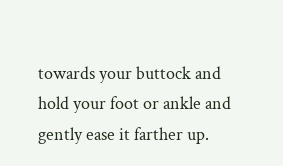towards your buttock and hold your foot or ankle and gently ease it farther up.